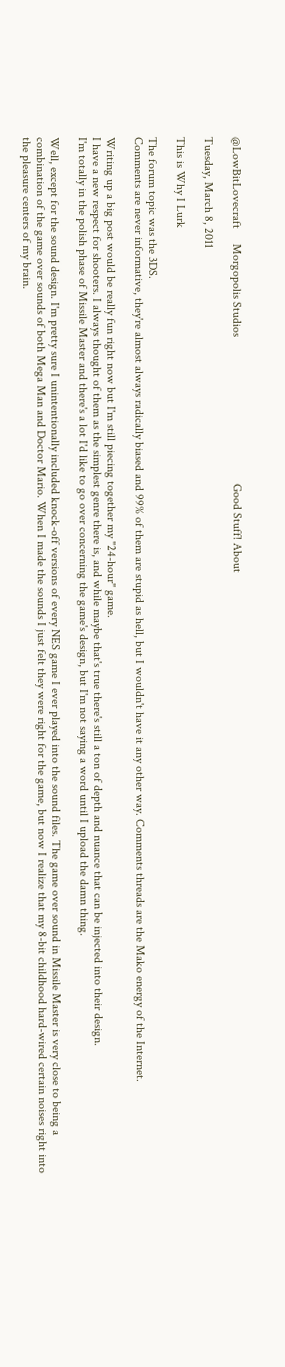@LowBitLovecraft     Morgopolis Studios                                                 Good Stuff! About

Tuesday, March 8, 2011

This is Why I Lurk

The forum topic was the 3DS.
Comments are never informative, they're almost always radically biased and 99% of them are stupid as hell, but I wouldn't have it any other way. Comments threads are the Mako energy of the Internet.

Writing up a big post would be really fun right now but I'm still piecing together my "24-hour" game.
I have a new respect for shooters. I always thought of them as the simplest genre there is, and while maybe that's true there's still a ton of depth and nuance that can be injected into their design.
I'm totally in the polish phase of Missile Master and there's a lot I'd like to go over concerning the game's design, but I'm not saying a word until I upload the damn thing.

Well, except for the sound design. I'm pretty sure I unintentionally included knock-off versions of every NES game I ever played into the sound files. The game over sound in Missile Master is very close to being a combination of the game over sounds of both Mega Man and Doctor Mario. When I made the sounds I just felt they were right for the game, but now I realize that my 8-bit childhood hard-wired certain noises right into the pleasure centers of my brain.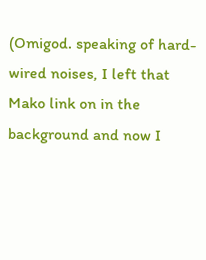(Omigod. speaking of hard-wired noises, I left that Mako link on in the background and now I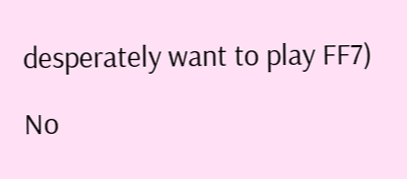desperately want to play FF7)

No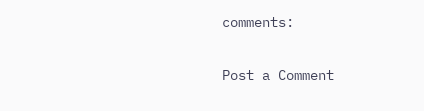comments:

Post a Comment